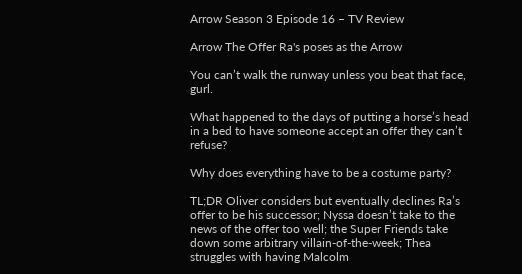Arrow Season 3 Episode 16 – TV Review

Arrow The Offer Ra's poses as the Arrow

You can’t walk the runway unless you beat that face, gurl.

What happened to the days of putting a horse’s head in a bed to have someone accept an offer they can’t refuse?

Why does everything have to be a costume party?

TL;DR Oliver considers but eventually declines Ra’s offer to be his successor; Nyssa doesn’t take to the news of the offer too well; the Super Friends take down some arbitrary villain-of-the-week; Thea struggles with having Malcolm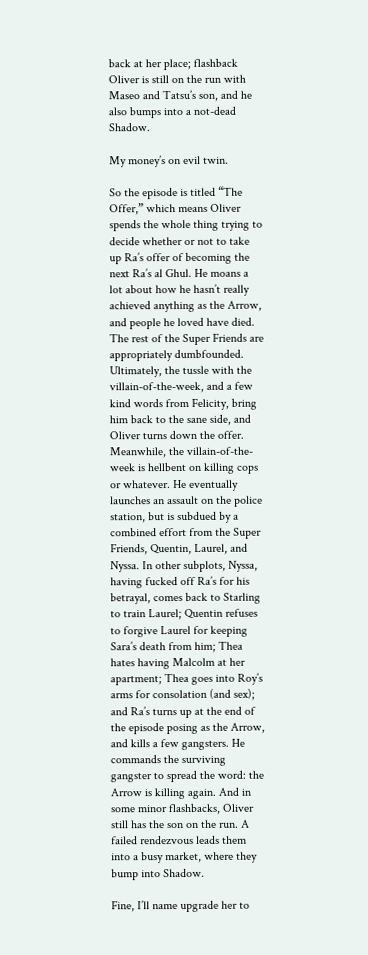back at her place; flashback Oliver is still on the run with Maseo and Tatsu’s son, and he also bumps into a not-dead Shadow.

My money’s on evil twin.

So the episode is titled “The Offer,” which means Oliver spends the whole thing trying to decide whether or not to take up Ra’s offer of becoming the next Ra’s al Ghul. He moans a lot about how he hasn’t really achieved anything as the Arrow, and people he loved have died. The rest of the Super Friends are appropriately dumbfounded. Ultimately, the tussle with the villain-of-the-week, and a few kind words from Felicity, bring him back to the sane side, and Oliver turns down the offer. Meanwhile, the villain-of-the-week is hellbent on killing cops or whatever. He eventually launches an assault on the police station, but is subdued by a combined effort from the Super Friends, Quentin, Laurel, and Nyssa. In other subplots, Nyssa, having fucked off Ra’s for his betrayal, comes back to Starling to train Laurel; Quentin refuses to forgive Laurel for keeping Sara’s death from him; Thea hates having Malcolm at her apartment; Thea goes into Roy’s arms for consolation (and sex); and Ra’s turns up at the end of the episode posing as the Arrow, and kills a few gangsters. He commands the surviving gangster to spread the word: the Arrow is killing again. And in some minor flashbacks, Oliver still has the son on the run. A failed rendezvous leads them into a busy market, where they bump into Shadow.

Fine, I’ll name upgrade her to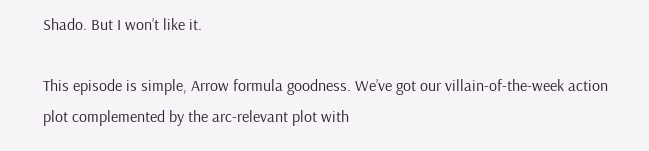Shado. But I won’t like it.

This episode is simple, Arrow formula goodness. We’ve got our villain-of-the-week action plot complemented by the arc-relevant plot with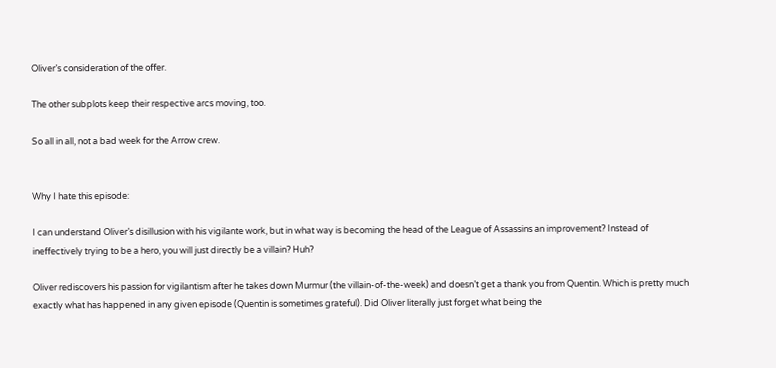Oliver’s consideration of the offer.

The other subplots keep their respective arcs moving, too.

So all in all, not a bad week for the Arrow crew.


Why I hate this episode:

I can understand Oliver’s disillusion with his vigilante work, but in what way is becoming the head of the League of Assassins an improvement? Instead of ineffectively trying to be a hero, you will just directly be a villain? Huh?

Oliver rediscovers his passion for vigilantism after he takes down Murmur (the villain-of-the-week) and doesn’t get a thank you from Quentin. Which is pretty much exactly what has happened in any given episode (Quentin is sometimes grateful). Did Oliver literally just forget what being the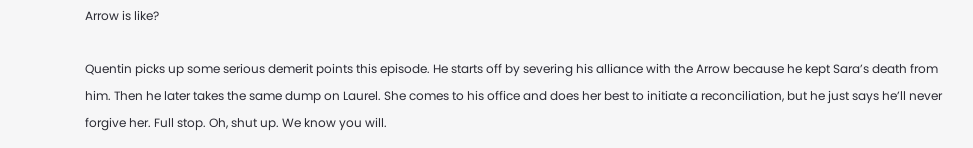Arrow is like?

Quentin picks up some serious demerit points this episode. He starts off by severing his alliance with the Arrow because he kept Sara’s death from him. Then he later takes the same dump on Laurel. She comes to his office and does her best to initiate a reconciliation, but he just says he’ll never forgive her. Full stop. Oh, shut up. We know you will.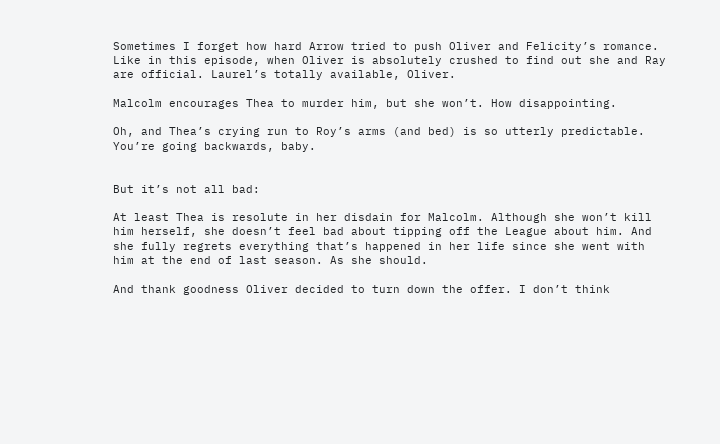Sometimes I forget how hard Arrow tried to push Oliver and Felicity’s romance. Like in this episode, when Oliver is absolutely crushed to find out she and Ray are official. Laurel’s totally available, Oliver.

Malcolm encourages Thea to murder him, but she won’t. How disappointing.

Oh, and Thea’s crying run to Roy’s arms (and bed) is so utterly predictable. You’re going backwards, baby.


But it’s not all bad:

At least Thea is resolute in her disdain for Malcolm. Although she won’t kill him herself, she doesn’t feel bad about tipping off the League about him. And she fully regrets everything that’s happened in her life since she went with him at the end of last season. As she should.

And thank goodness Oliver decided to turn down the offer. I don’t think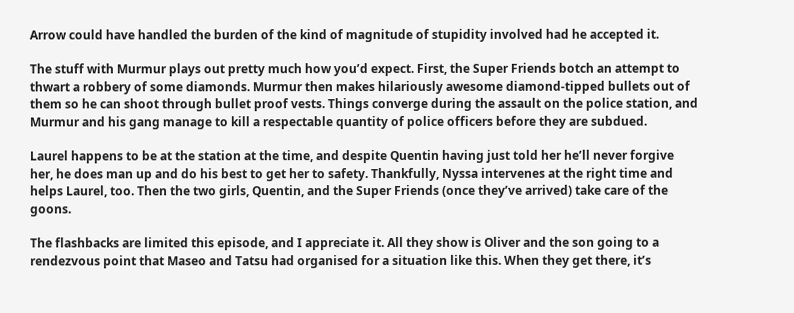Arrow could have handled the burden of the kind of magnitude of stupidity involved had he accepted it.

The stuff with Murmur plays out pretty much how you’d expect. First, the Super Friends botch an attempt to thwart a robbery of some diamonds. Murmur then makes hilariously awesome diamond-tipped bullets out of them so he can shoot through bullet proof vests. Things converge during the assault on the police station, and Murmur and his gang manage to kill a respectable quantity of police officers before they are subdued.

Laurel happens to be at the station at the time, and despite Quentin having just told her he’ll never forgive her, he does man up and do his best to get her to safety. Thankfully, Nyssa intervenes at the right time and helps Laurel, too. Then the two girls, Quentin, and the Super Friends (once they’ve arrived) take care of the goons.

The flashbacks are limited this episode, and I appreciate it. All they show is Oliver and the son going to a rendezvous point that Maseo and Tatsu had organised for a situation like this. When they get there, it’s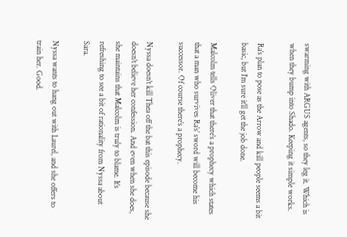swarming with ARGUS agents, so they leg it. Which is when they bump into Shado. Keeping it simple works.

Ra’s plan to pose as the Arrow and kill people seems a bit basic, but I’m sure it’ll get the job done.

Malcolm tells Oliver that there’s a prophecy which states that a man who survives Ra’s’ sword will become his successor. Of course there’s a prophecy.

Nyssa doesn’t kill Thea off the bat this episode because she doesn’t believe her confession. And even when she does, she maintains that Malcolm is truly to blame. It’s refreshing to see a bit of rationality from Nyssa about Sara.

Nyssa wants to hang out with Laurel, and she offers to train her. Good.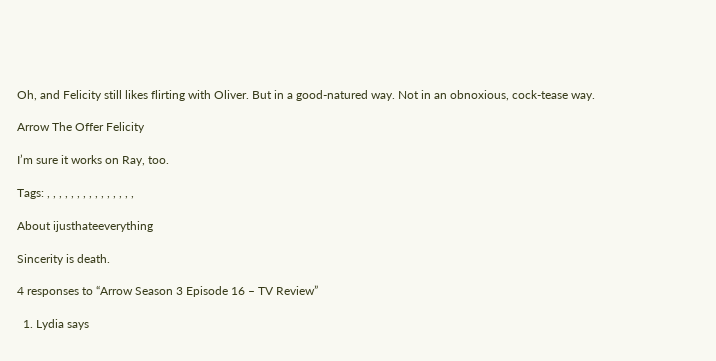Oh, and Felicity still likes flirting with Oliver. But in a good-natured way. Not in an obnoxious, cock-tease way.

Arrow The Offer Felicity

I’m sure it works on Ray, too.

Tags: , , , , , , , , , , , , , , ,

About ijusthateeverything

Sincerity is death.

4 responses to “Arrow Season 3 Episode 16 – TV Review”

  1. Lydia says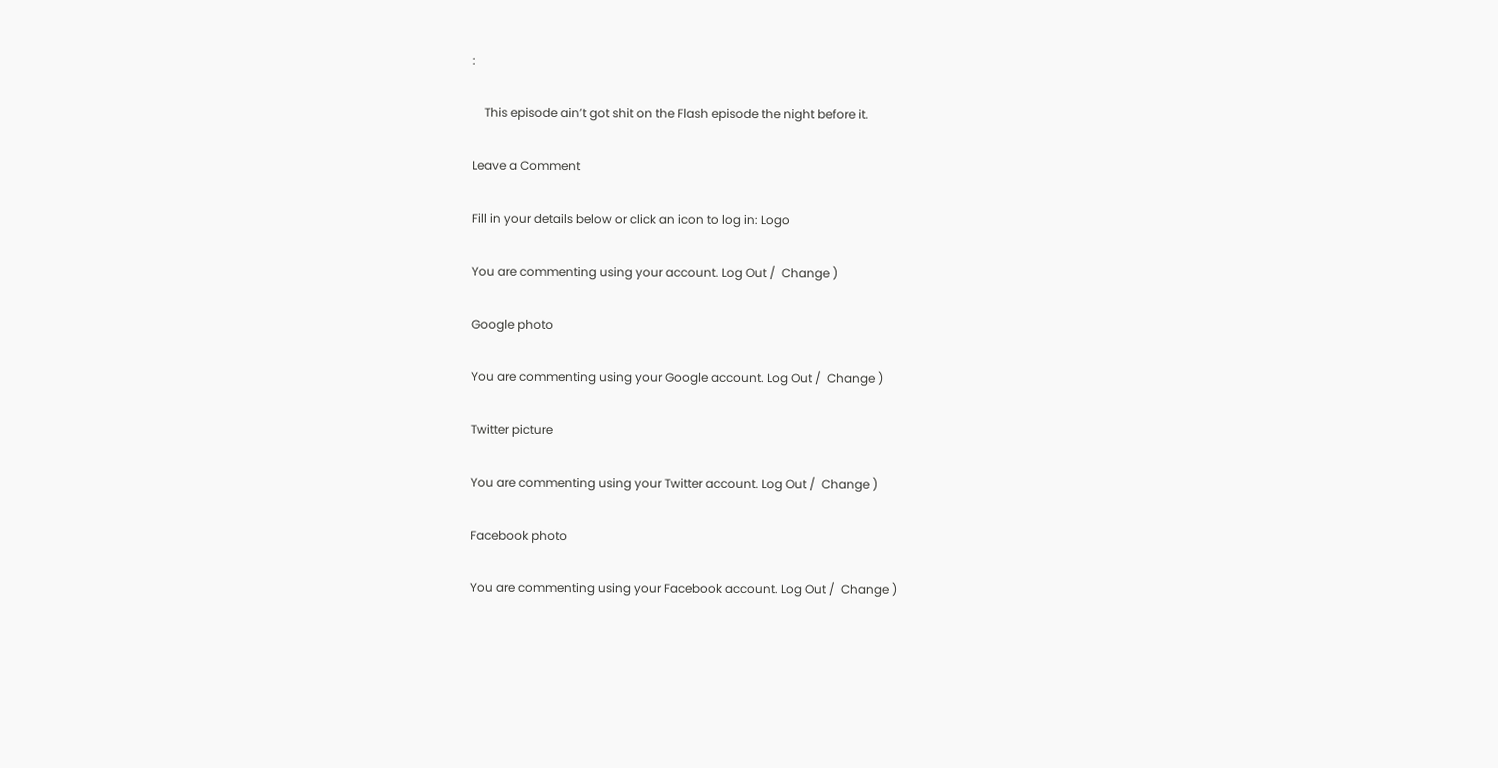:

    This episode ain’t got shit on the Flash episode the night before it.

Leave a Comment

Fill in your details below or click an icon to log in: Logo

You are commenting using your account. Log Out /  Change )

Google photo

You are commenting using your Google account. Log Out /  Change )

Twitter picture

You are commenting using your Twitter account. Log Out /  Change )

Facebook photo

You are commenting using your Facebook account. Log Out /  Change )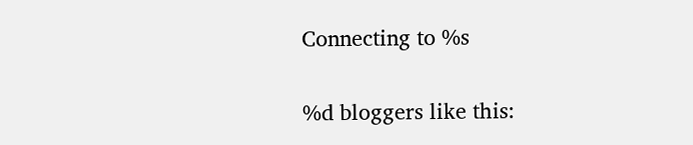Connecting to %s

%d bloggers like this: